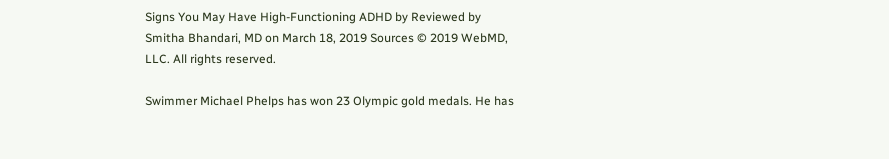Signs You May Have High-Functioning ADHD by Reviewed by Smitha Bhandari, MD on March 18, 2019 Sources © 2019 WebMD, LLC. All rights reserved.

Swimmer Michael Phelps has won 23 Olympic gold medals. He has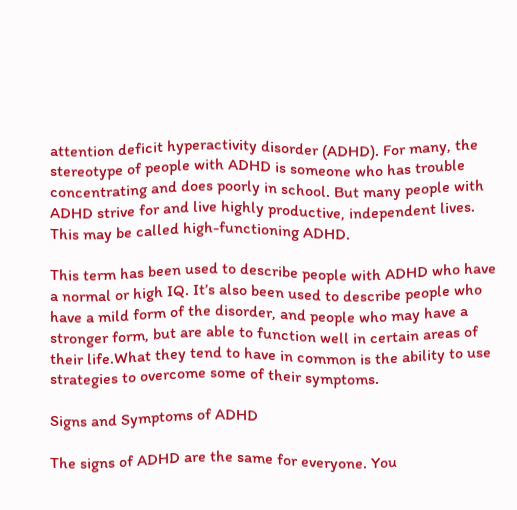attention deficit hyperactivity disorder (ADHD). For many, the stereotype of people with ADHD is someone who has trouble concentrating and does poorly in school. But many people with ADHD strive for and live highly productive, independent lives. This may be called high-functioning ADHD.

This term has been used to describe people with ADHD who have a normal or high IQ. It’s also been used to describe people who have a mild form of the disorder, and people who may have a stronger form, but are able to function well in certain areas of their life.What they tend to have in common is the ability to use strategies to overcome some of their symptoms.

Signs and Symptoms of ADHD

The signs of ADHD are the same for everyone. You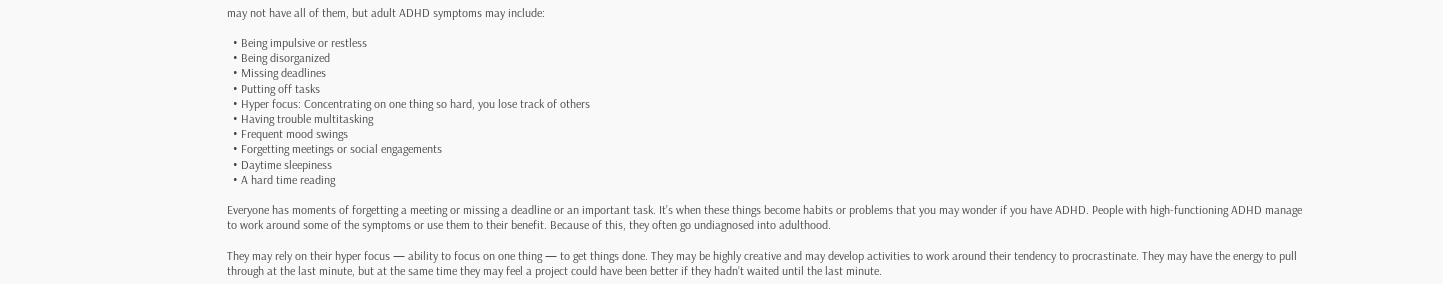may not have all of them, but adult ADHD symptoms may include:

  • Being impulsive or restless
  • Being disorganized
  • Missing deadlines
  • Putting off tasks
  • Hyper focus: Concentrating on one thing so hard, you lose track of others
  • Having trouble multitasking
  • Frequent mood swings
  • Forgetting meetings or social engagements
  • Daytime sleepiness
  • A hard time reading

Everyone has moments of forgetting a meeting or missing a deadline or an important task. It’s when these things become habits or problems that you may wonder if you have ADHD. People with high-functioning ADHD manage to work around some of the symptoms or use them to their benefit. Because of this, they often go undiagnosed into adulthood.

They may rely on their hyper focus — ability to focus on one thing — to get things done. They may be highly creative and may develop activities to work around their tendency to procrastinate. They may have the energy to pull through at the last minute, but at the same time they may feel a project could have been better if they hadn’t waited until the last minute.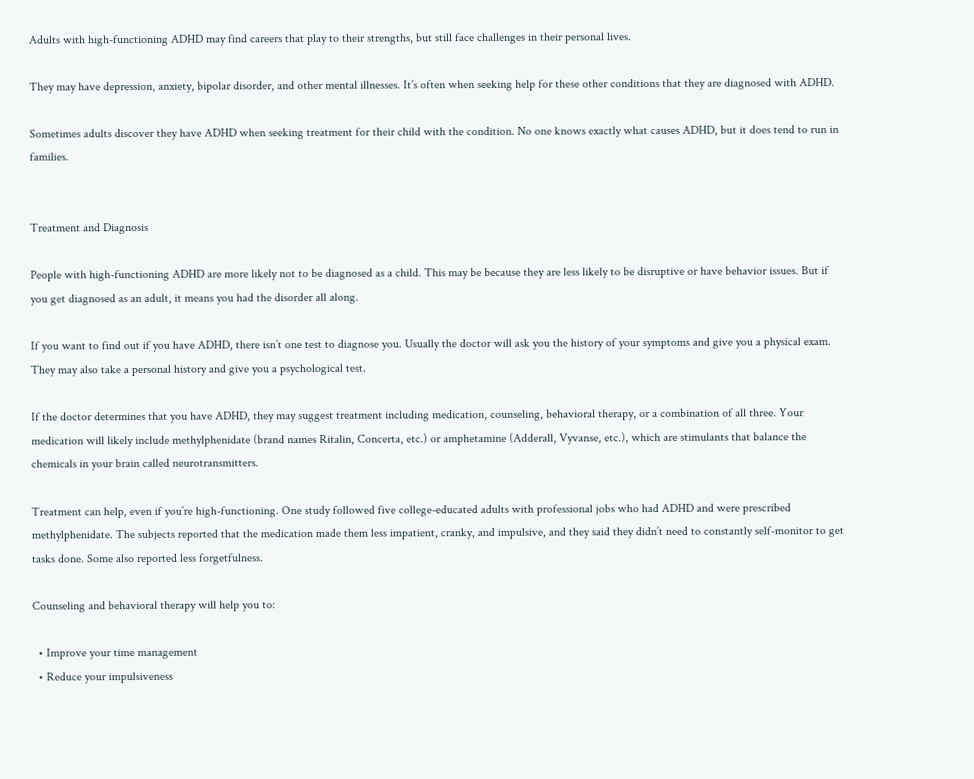Adults with high-functioning ADHD may find careers that play to their strengths, but still face challenges in their personal lives.

They may have depression, anxiety, bipolar disorder, and other mental illnesses. It’s often when seeking help for these other conditions that they are diagnosed with ADHD.

Sometimes adults discover they have ADHD when seeking treatment for their child with the condition. No one knows exactly what causes ADHD, but it does tend to run in families.


Treatment and Diagnosis

People with high-functioning ADHD are more likely not to be diagnosed as a child. This may be because they are less likely to be disruptive or have behavior issues. But if you get diagnosed as an adult, it means you had the disorder all along.

If you want to find out if you have ADHD, there isn’t one test to diagnose you. Usually the doctor will ask you the history of your symptoms and give you a physical exam. They may also take a personal history and give you a psychological test.

If the doctor determines that you have ADHD, they may suggest treatment including medication, counseling, behavioral therapy, or a combination of all three. Your medication will likely include methylphenidate (brand names Ritalin, Concerta, etc.) or amphetamine (Adderall, Vyvanse, etc.), which are stimulants that balance the chemicals in your brain called neurotransmitters.

Treatment can help, even if you’re high-functioning. One study followed five college-educated adults with professional jobs who had ADHD and were prescribed methylphenidate. The subjects reported that the medication made them less impatient, cranky, and impulsive, and they said they didn’t need to constantly self-monitor to get tasks done. Some also reported less forgetfulness.

Counseling and behavioral therapy will help you to:

  • Improve your time management
  • Reduce your impulsiveness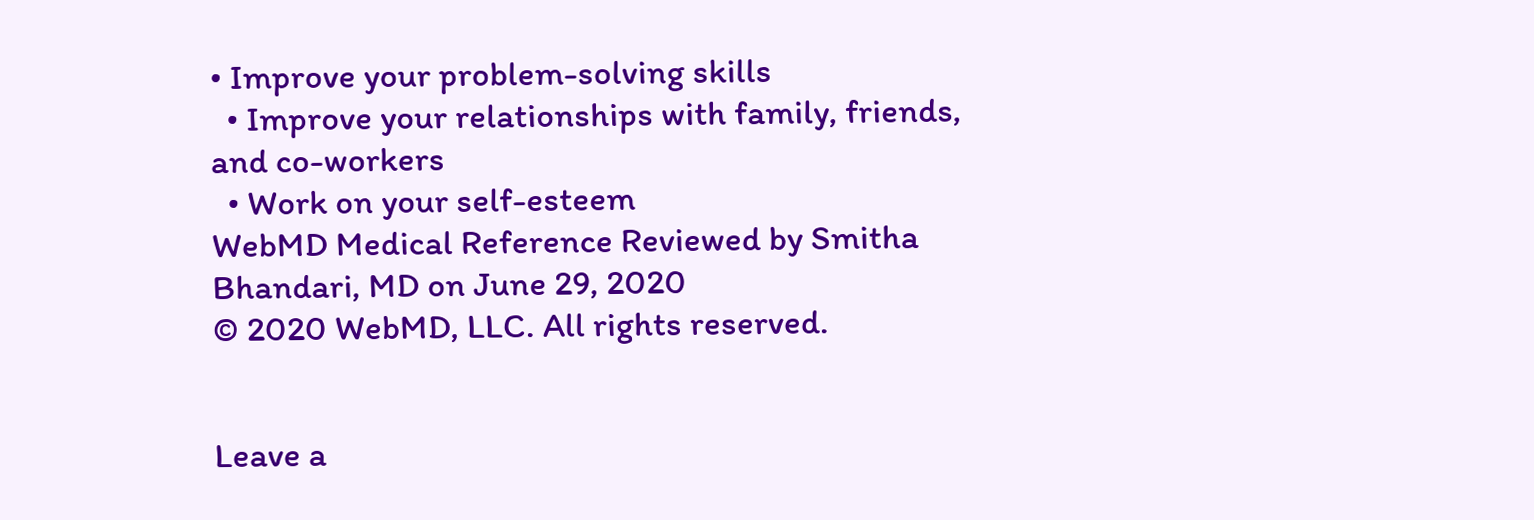• Improve your problem-solving skills
  • Improve your relationships with family, friends, and co-workers
  • Work on your self-esteem
WebMD Medical Reference Reviewed by Smitha Bhandari, MD on June 29, 2020
© 2020 WebMD, LLC. All rights reserved.


Leave a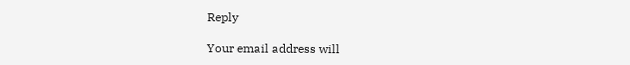Reply

Your email address will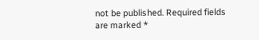not be published. Required fields are marked *